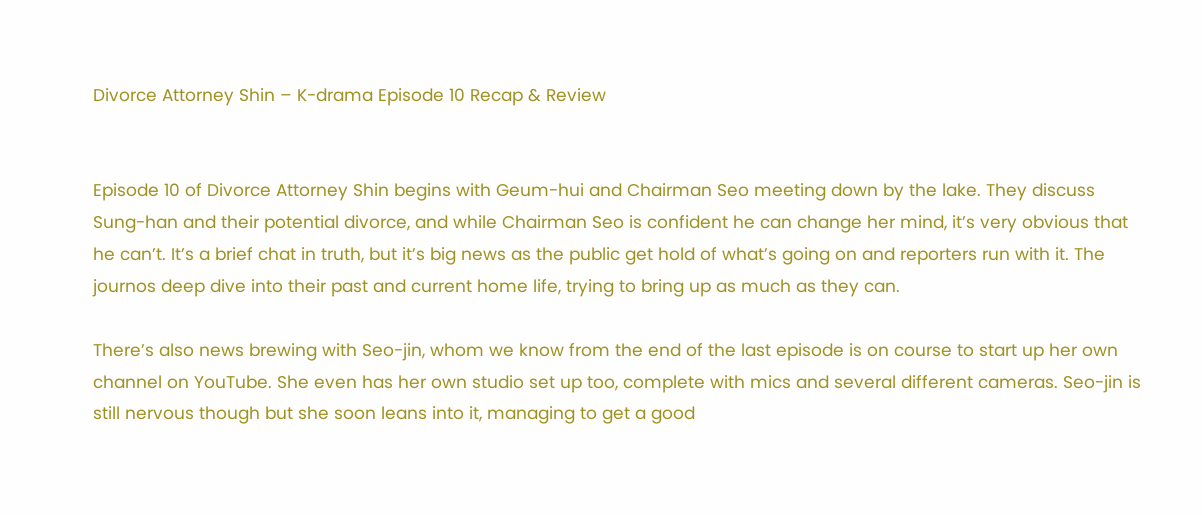Divorce Attorney Shin – K-drama Episode 10 Recap & Review


Episode 10 of Divorce Attorney Shin begins with Geum-hui and Chairman Seo meeting down by the lake. They discuss Sung-han and their potential divorce, and while Chairman Seo is confident he can change her mind, it’s very obvious that he can’t. It’s a brief chat in truth, but it’s big news as the public get hold of what’s going on and reporters run with it. The journos deep dive into their past and current home life, trying to bring up as much as they can.

There’s also news brewing with Seo-jin, whom we know from the end of the last episode is on course to start up her own channel on YouTube. She even has her own studio set up too, complete with mics and several different cameras. Seo-jin is still nervous though but she soon leans into it, managing to get a good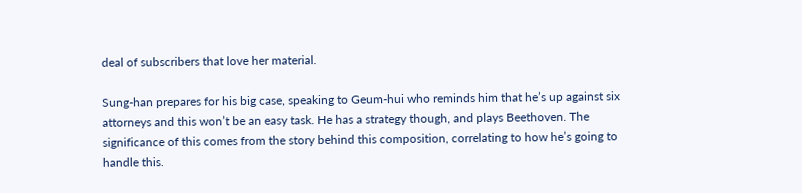deal of subscribers that love her material.

Sung-han prepares for his big case, speaking to Geum-hui who reminds him that he’s up against six attorneys and this won’t be an easy task. He has a strategy though, and plays Beethoven. The significance of this comes from the story behind this composition, correlating to how he’s going to handle this.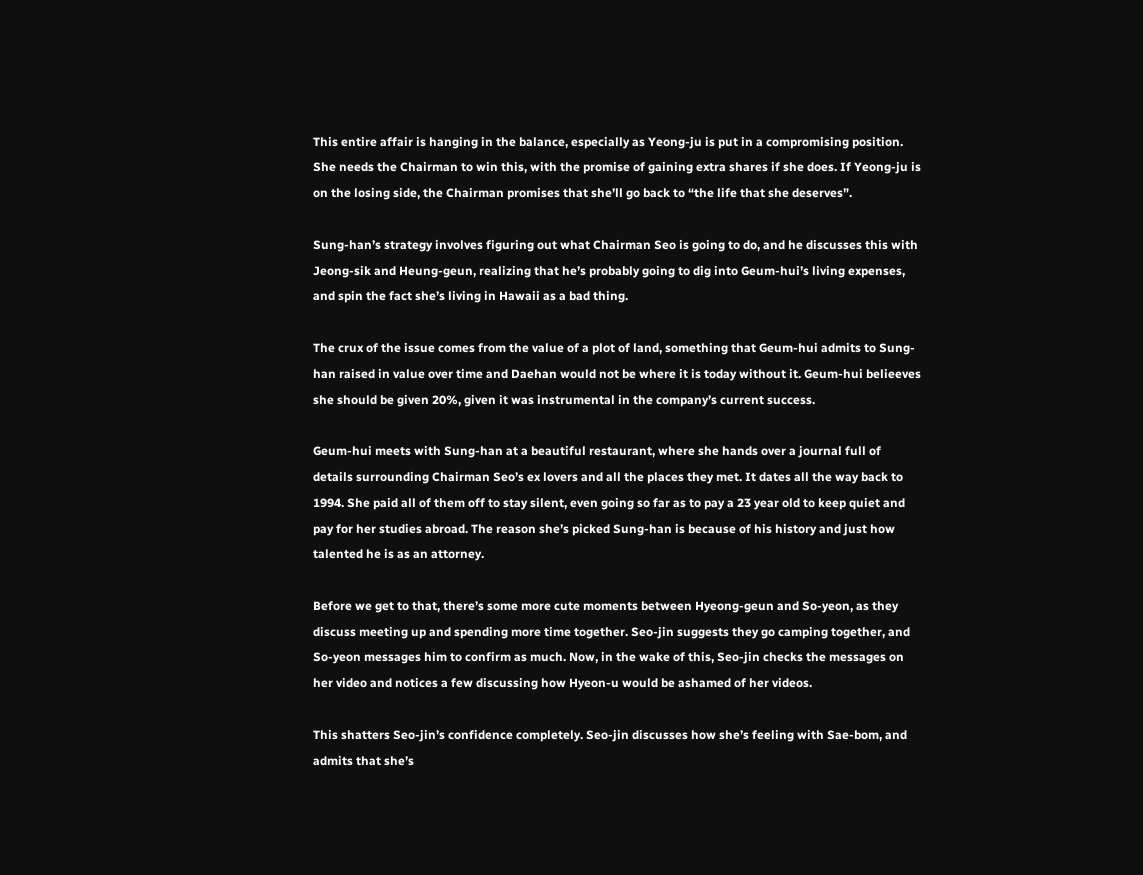This entire affair is hanging in the balance, especially as Yeong-ju is put in a compromising position. She needs the Chairman to win this, with the promise of gaining extra shares if she does. If Yeong-ju is on the losing side, the Chairman promises that she’ll go back to “the life that she deserves”.

Sung-han’s strategy involves figuring out what Chairman Seo is going to do, and he discusses this with Jeong-sik and Heung-geun, realizing that he’s probably going to dig into Geum-hui’s living expenses, and spin the fact she’s living in Hawaii as a bad thing.

The crux of the issue comes from the value of a plot of land, something that Geum-hui admits to Sung-han raised in value over time and Daehan would not be where it is today without it. Geum-hui belieeves she should be given 20%, given it was instrumental in the company’s current success.

Geum-hui meets with Sung-han at a beautiful restaurant, where she hands over a journal full of details surrounding Chairman Seo’s ex lovers and all the places they met. It dates all the way back to 1994. She paid all of them off to stay silent, even going so far as to pay a 23 year old to keep quiet and pay for her studies abroad. The reason she’s picked Sung-han is because of his history and just how talented he is as an attorney.

Before we get to that, there’s some more cute moments between Hyeong-geun and So-yeon, as they discuss meeting up and spending more time together. Seo-jin suggests they go camping together, and So-yeon messages him to confirm as much. Now, in the wake of this, Seo-jin checks the messages on her video and notices a few discussing how Hyeon-u would be ashamed of her videos.

This shatters Seo-jin’s confidence completely. Seo-jin discusses how she’s feeling with Sae-bom, and admits that she’s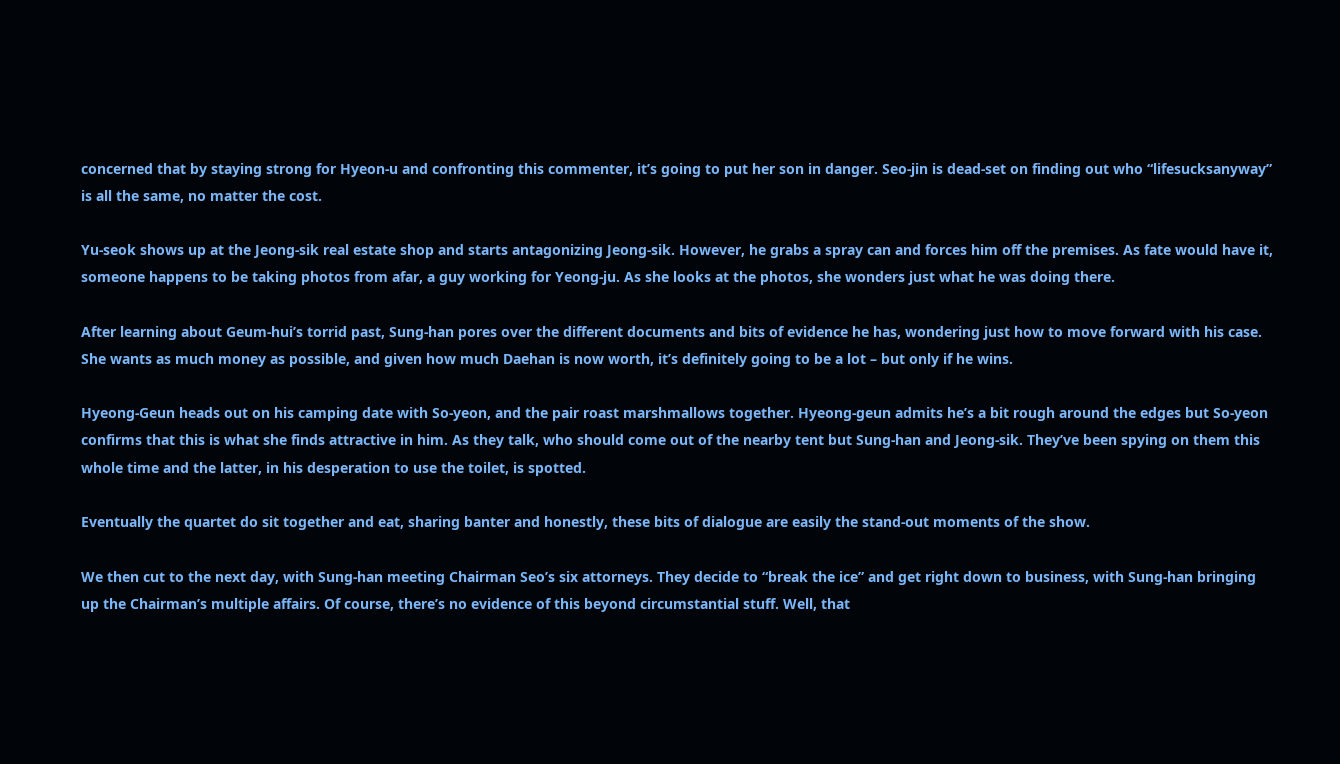concerned that by staying strong for Hyeon-u and confronting this commenter, it’s going to put her son in danger. Seo-jin is dead-set on finding out who “lifesucksanyway” is all the same, no matter the cost.

Yu-seok shows up at the Jeong-sik real estate shop and starts antagonizing Jeong-sik. However, he grabs a spray can and forces him off the premises. As fate would have it, someone happens to be taking photos from afar, a guy working for Yeong-ju. As she looks at the photos, she wonders just what he was doing there.

After learning about Geum-hui’s torrid past, Sung-han pores over the different documents and bits of evidence he has, wondering just how to move forward with his case. She wants as much money as possible, and given how much Daehan is now worth, it’s definitely going to be a lot – but only if he wins.

Hyeong-Geun heads out on his camping date with So-yeon, and the pair roast marshmallows together. Hyeong-geun admits he’s a bit rough around the edges but So-yeon confirms that this is what she finds attractive in him. As they talk, who should come out of the nearby tent but Sung-han and Jeong-sik. They’ve been spying on them this whole time and the latter, in his desperation to use the toilet, is spotted.

Eventually the quartet do sit together and eat, sharing banter and honestly, these bits of dialogue are easily the stand-out moments of the show.

We then cut to the next day, with Sung-han meeting Chairman Seo’s six attorneys. They decide to “break the ice” and get right down to business, with Sung-han bringing up the Chairman’s multiple affairs. Of course, there’s no evidence of this beyond circumstantial stuff. Well, that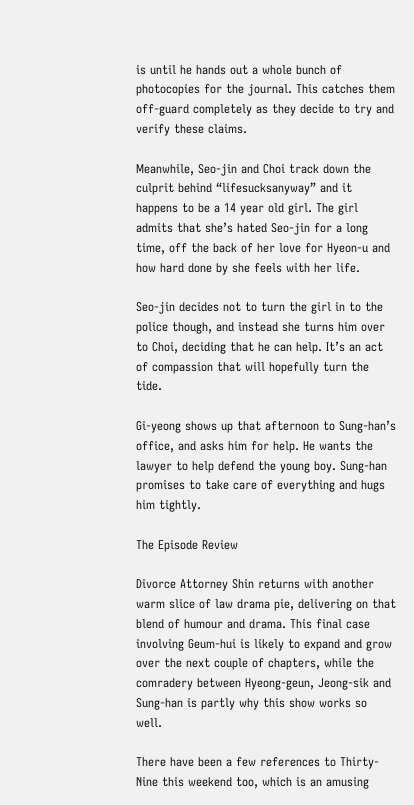is until he hands out a whole bunch of photocopies for the journal. This catches them off-guard completely as they decide to try and verify these claims.

Meanwhile, Seo-jin and Choi track down the culprit behind “lifesucksanyway” and it happens to be a 14 year old girl. The girl admits that she’s hated Seo-jin for a long time, off the back of her love for Hyeon-u and how hard done by she feels with her life.

Seo-jin decides not to turn the girl in to the police though, and instead she turns him over to Choi, deciding that he can help. It’s an act of compassion that will hopefully turn the tide.

Gi-yeong shows up that afternoon to Sung-han’s office, and asks him for help. He wants the lawyer to help defend the young boy. Sung-han promises to take care of everything and hugs him tightly.

The Episode Review

Divorce Attorney Shin returns with another warm slice of law drama pie, delivering on that blend of humour and drama. This final case involving Geum-hui is likely to expand and grow over the next couple of chapters, while the comradery between Hyeong-geun, Jeong-sik and Sung-han is partly why this show works so well.

There have been a few references to Thirty-Nine this weekend too, which is an amusing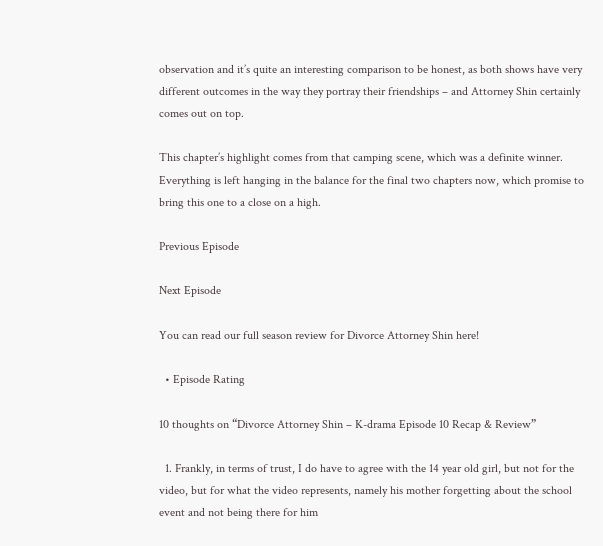observation and it’s quite an interesting comparison to be honest, as both shows have very different outcomes in the way they portray their friendships – and Attorney Shin certainly comes out on top.

This chapter’s highlight comes from that camping scene, which was a definite winner. Everything is left hanging in the balance for the final two chapters now, which promise to bring this one to a close on a high.

Previous Episode

Next Episode

You can read our full season review for Divorce Attorney Shin here!

  • Episode Rating

10 thoughts on “Divorce Attorney Shin – K-drama Episode 10 Recap & Review”

  1. Frankly, in terms of trust, I do have to agree with the 14 year old girl, but not for the video, but for what the video represents, namely his mother forgetting about the school event and not being there for him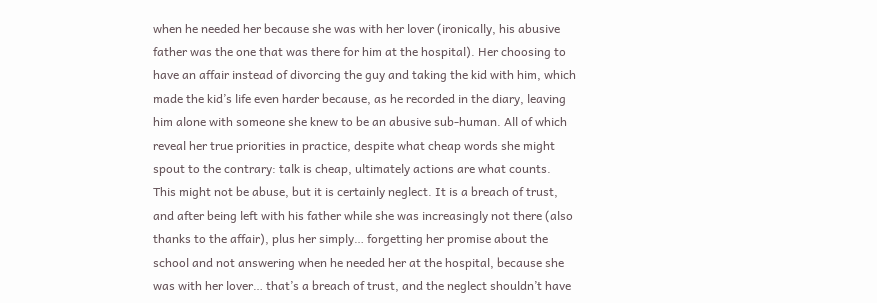when he needed her because she was with her lover (ironically, his abusive father was the one that was there for him at the hospital). Her choosing to have an affair instead of divorcing the guy and taking the kid with him, which made the kid’s life even harder because, as he recorded in the diary, leaving him alone with someone she knew to be an abusive sub-human. All of which reveal her true priorities in practice, despite what cheap words she might spout to the contrary: talk is cheap, ultimately actions are what counts. This might not be abuse, but it is certainly neglect. It is a breach of trust, and after being left with his father while she was increasingly not there (also thanks to the affair), plus her simply… forgetting her promise about the school and not answering when he needed her at the hospital, because she was with her lover… that’s a breach of trust, and the neglect shouldn’t have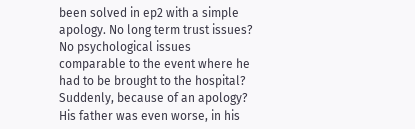been solved in ep2 with a simple apology. No long term trust issues? No psychological issues comparable to the event where he had to be brought to the hospital? Suddenly, because of an apology? His father was even worse, in his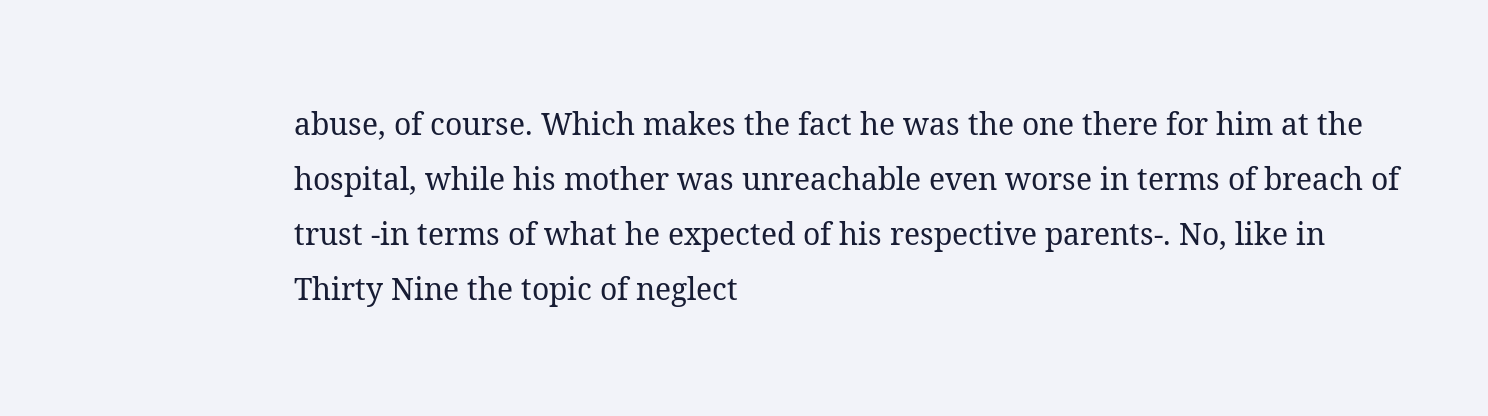abuse, of course. Which makes the fact he was the one there for him at the hospital, while his mother was unreachable even worse in terms of breach of trust -in terms of what he expected of his respective parents-. No, like in Thirty Nine the topic of neglect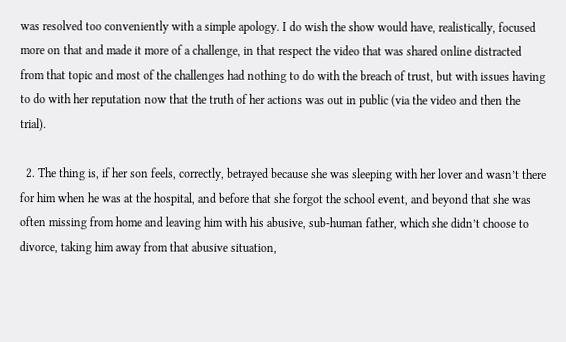was resolved too conveniently with a simple apology. I do wish the show would have, realistically, focused more on that and made it more of a challenge, in that respect the video that was shared online distracted from that topic and most of the challenges had nothing to do with the breach of trust, but with issues having to do with her reputation now that the truth of her actions was out in public (via the video and then the trial).

  2. The thing is, if her son feels, correctly, betrayed because she was sleeping with her lover and wasn’t there for him when he was at the hospital, and before that she forgot the school event, and beyond that she was often missing from home and leaving him with his abusive, sub-human father, which she didn’t choose to divorce, taking him away from that abusive situation,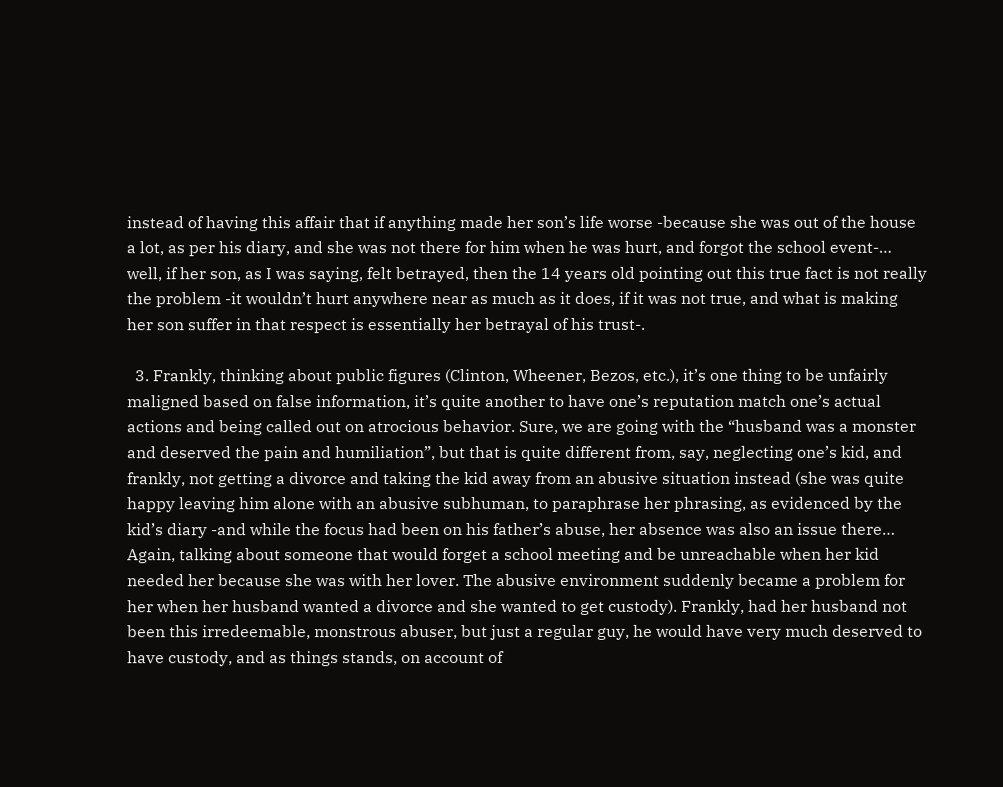instead of having this affair that if anything made her son’s life worse -because she was out of the house a lot, as per his diary, and she was not there for him when he was hurt, and forgot the school event-… well, if her son, as I was saying, felt betrayed, then the 14 years old pointing out this true fact is not really the problem -it wouldn’t hurt anywhere near as much as it does, if it was not true, and what is making her son suffer in that respect is essentially her betrayal of his trust-.

  3. Frankly, thinking about public figures (Clinton, Wheener, Bezos, etc.), it’s one thing to be unfairly maligned based on false information, it’s quite another to have one’s reputation match one’s actual actions and being called out on atrocious behavior. Sure, we are going with the “husband was a monster and deserved the pain and humiliation”, but that is quite different from, say, neglecting one’s kid, and frankly, not getting a divorce and taking the kid away from an abusive situation instead (she was quite happy leaving him alone with an abusive subhuman, to paraphrase her phrasing, as evidenced by the kid’s diary -and while the focus had been on his father’s abuse, her absence was also an issue there… Again, talking about someone that would forget a school meeting and be unreachable when her kid needed her because she was with her lover. The abusive environment suddenly became a problem for her when her husband wanted a divorce and she wanted to get custody). Frankly, had her husband not been this irredeemable, monstrous abuser, but just a regular guy, he would have very much deserved to have custody, and as things stands, on account of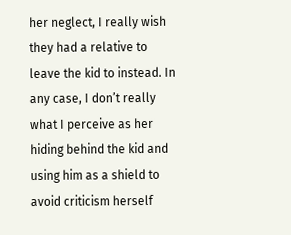her neglect, I really wish they had a relative to leave the kid to instead. In any case, I don’t really what I perceive as her hiding behind the kid and using him as a shield to avoid criticism herself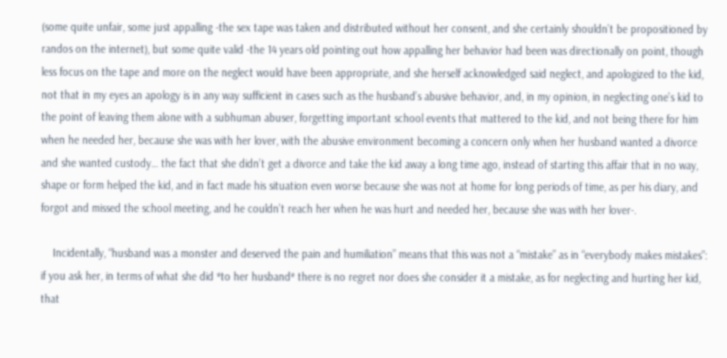(some quite unfair, some just appalling -the sex tape was taken and distributed without her consent, and she certainly shouldn’t be propositioned by randos on the internet), but some quite valid -the 14 years old pointing out how appalling her behavior had been was directionally on point, though less focus on the tape and more on the neglect would have been appropriate, and she herself acknowledged said neglect, and apologized to the kid, not that in my eyes an apology is in any way sufficient in cases such as the husband’s abusive behavior, and, in my opinion, in neglecting one’s kid to the point of leaving them alone with a subhuman abuser, forgetting important school events that mattered to the kid, and not being there for him when he needed her, because she was with her lover, with the abusive environment becoming a concern only when her husband wanted a divorce and she wanted custody… the fact that she didn’t get a divorce and take the kid away a long time ago, instead of starting this affair that in no way, shape or form helped the kid, and in fact made his situation even worse because she was not at home for long periods of time, as per his diary, and forgot and missed the school meeting, and he couldn’t reach her when he was hurt and needed her, because she was with her lover-.

    Incidentally, “husband was a monster and deserved the pain and humiliation” means that this was not a “mistake” as in “everybody makes mistakes”: if you ask her, in terms of what she did *to her husband* there is no regret nor does she consider it a mistake, as for neglecting and hurting her kid, that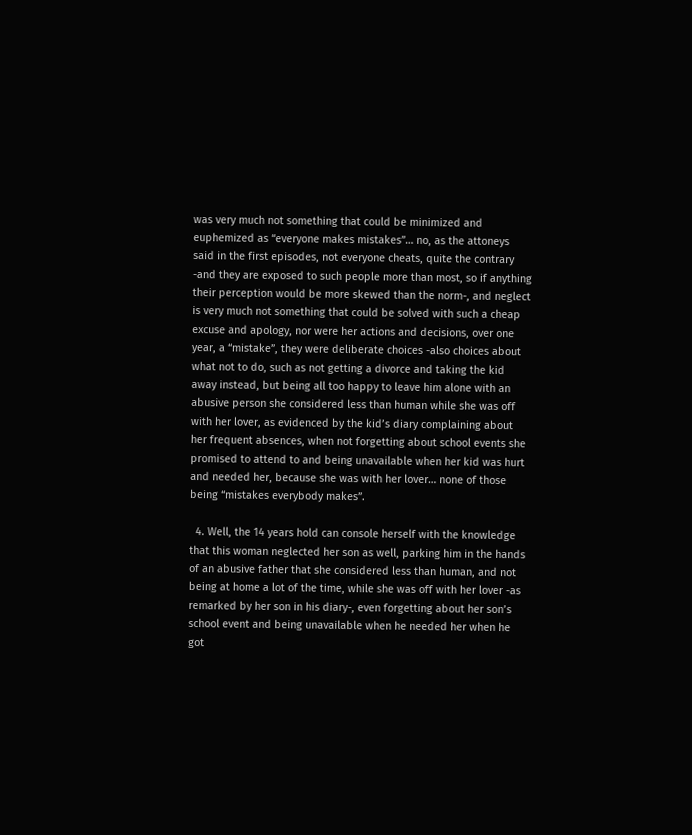was very much not something that could be minimized and euphemized as “everyone makes mistakes”… no, as the attoneys said in the first episodes, not everyone cheats, quite the contrary -and they are exposed to such people more than most, so if anything their perception would be more skewed than the norm-, and neglect is very much not something that could be solved with such a cheap excuse and apology, nor were her actions and decisions, over one year, a “mistake”, they were deliberate choices -also choices about what not to do, such as not getting a divorce and taking the kid away instead, but being all too happy to leave him alone with an abusive person she considered less than human while she was off with her lover, as evidenced by the kid’s diary complaining about her frequent absences, when not forgetting about school events she promised to attend to and being unavailable when her kid was hurt and needed her, because she was with her lover… none of those being “mistakes everybody makes”.

  4. Well, the 14 years hold can console herself with the knowledge that this woman neglected her son as well, parking him in the hands of an abusive father that she considered less than human, and not being at home a lot of the time, while she was off with her lover -as remarked by her son in his diary-, even forgetting about her son’s school event and being unavailable when he needed her when he got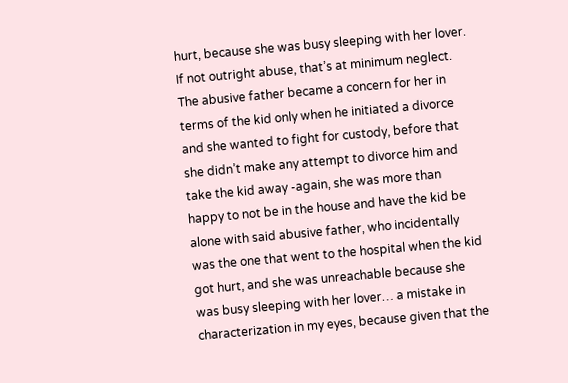hurt, because she was busy sleeping with her lover. If not outright abuse, that’s at minimum neglect. The abusive father became a concern for her in terms of the kid only when he initiated a divorce and she wanted to fight for custody, before that she didn’t make any attempt to divorce him and take the kid away -again, she was more than happy to not be in the house and have the kid be alone with said abusive father, who incidentally was the one that went to the hospital when the kid got hurt, and she was unreachable because she was busy sleeping with her lover… a mistake in characterization in my eyes, because given that the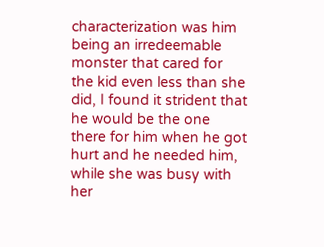characterization was him being an irredeemable monster that cared for the kid even less than she did, I found it strident that he would be the one there for him when he got hurt and he needed him, while she was busy with her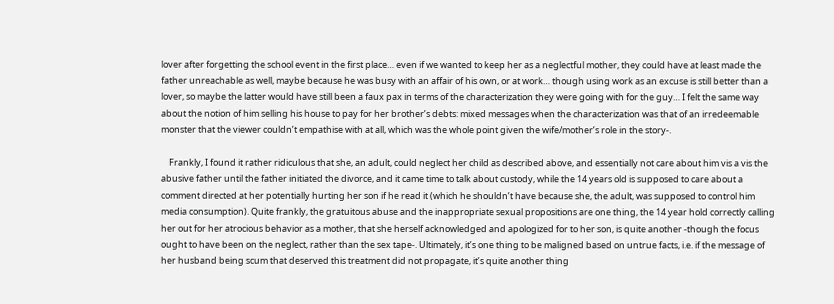lover after forgetting the school event in the first place… even if we wanted to keep her as a neglectful mother, they could have at least made the father unreachable as well, maybe because he was busy with an affair of his own, or at work… though using work as an excuse is still better than a lover, so maybe the latter would have still been a faux pax in terms of the characterization they were going with for the guy… I felt the same way about the notion of him selling his house to pay for her brother’s debts: mixed messages when the characterization was that of an irredeemable monster that the viewer couldn’t empathise with at all, which was the whole point given the wife/mother’s role in the story-.

    Frankly, I found it rather ridiculous that she, an adult, could neglect her child as described above, and essentially not care about him vis a vis the abusive father until the father initiated the divorce, and it came time to talk about custody, while the 14 years old is supposed to care about a comment directed at her potentially hurting her son if he read it (which he shouldn’t have because she, the adult, was supposed to control him media consumption). Quite frankly, the gratuitous abuse and the inappropriate sexual propositions are one thing, the 14 year hold correctly calling her out for her atrocious behavior as a mother, that she herself acknowledged and apologized for to her son, is quite another -though the focus ought to have been on the neglect, rather than the sex tape-. Ultimately, it’s one thing to be maligned based on untrue facts, i.e. if the message of her husband being scum that deserved this treatment did not propagate, it’s quite another thing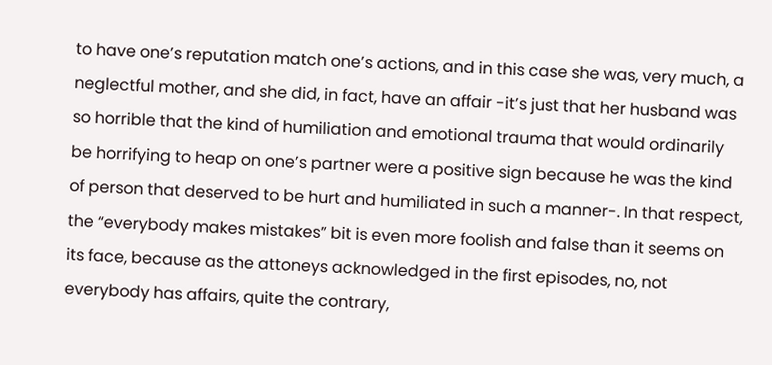to have one’s reputation match one’s actions, and in this case she was, very much, a neglectful mother, and she did, in fact, have an affair -it’s just that her husband was so horrible that the kind of humiliation and emotional trauma that would ordinarily be horrifying to heap on one’s partner were a positive sign because he was the kind of person that deserved to be hurt and humiliated in such a manner-. In that respect, the “everybody makes mistakes” bit is even more foolish and false than it seems on its face, because as the attoneys acknowledged in the first episodes, no, not everybody has affairs, quite the contrary,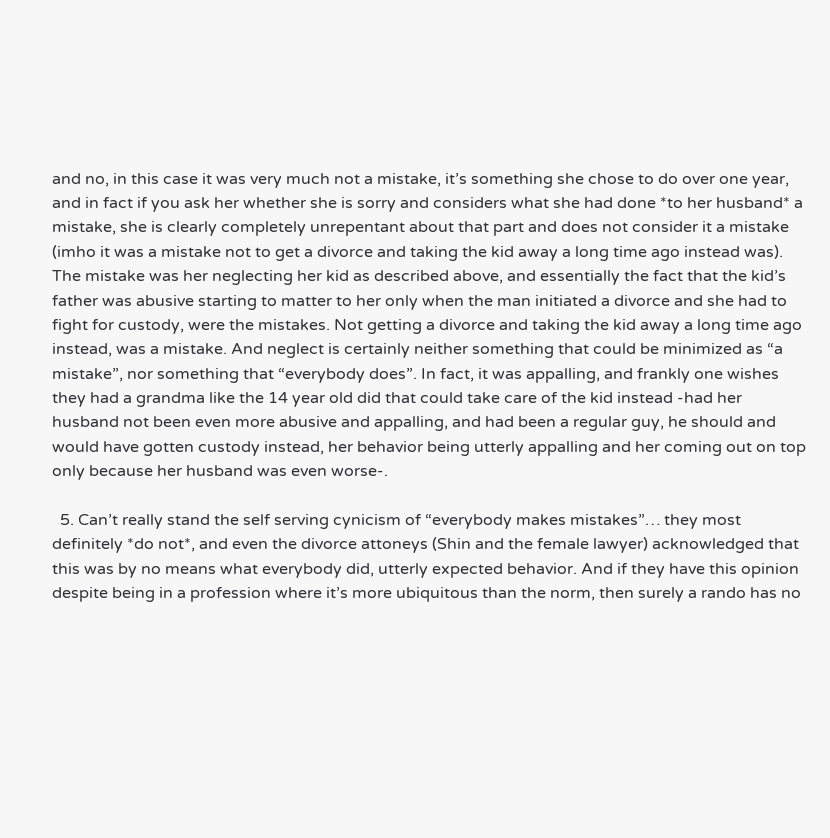and no, in this case it was very much not a mistake, it’s something she chose to do over one year, and in fact if you ask her whether she is sorry and considers what she had done *to her husband* a mistake, she is clearly completely unrepentant about that part and does not consider it a mistake (imho it was a mistake not to get a divorce and taking the kid away a long time ago instead was). The mistake was her neglecting her kid as described above, and essentially the fact that the kid’s father was abusive starting to matter to her only when the man initiated a divorce and she had to fight for custody, were the mistakes. Not getting a divorce and taking the kid away a long time ago instead, was a mistake. And neglect is certainly neither something that could be minimized as “a mistake”, nor something that “everybody does”. In fact, it was appalling, and frankly one wishes they had a grandma like the 14 year old did that could take care of the kid instead -had her husband not been even more abusive and appalling, and had been a regular guy, he should and would have gotten custody instead, her behavior being utterly appalling and her coming out on top only because her husband was even worse-.

  5. Can’t really stand the self serving cynicism of “everybody makes mistakes”… they most definitely *do not*, and even the divorce attoneys (Shin and the female lawyer) acknowledged that this was by no means what everybody did, utterly expected behavior. And if they have this opinion despite being in a profession where it’s more ubiquitous than the norm, then surely a rando has no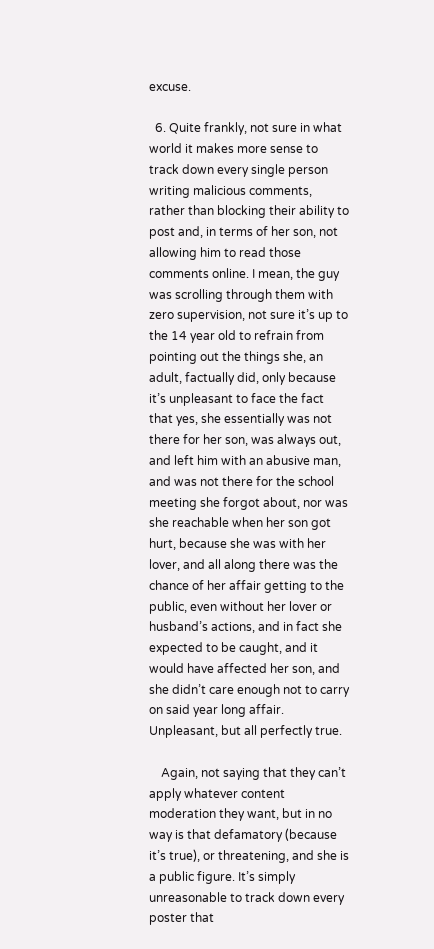excuse.

  6. Quite frankly, not sure in what world it makes more sense to track down every single person writing malicious comments, rather than blocking their ability to post and, in terms of her son, not allowing him to read those comments online. I mean, the guy was scrolling through them with zero supervision, not sure it’s up to the 14 year old to refrain from pointing out the things she, an adult, factually did, only because it’s unpleasant to face the fact that yes, she essentially was not there for her son, was always out, and left him with an abusive man, and was not there for the school meeting she forgot about, nor was she reachable when her son got hurt, because she was with her lover, and all along there was the chance of her affair getting to the public, even without her lover or husband’s actions, and in fact she expected to be caught, and it would have affected her son, and she didn’t care enough not to carry on said year long affair. Unpleasant, but all perfectly true.

    Again, not saying that they can’t apply whatever content moderation they want, but in no way is that defamatory (because it’s true), or threatening, and she is a public figure. It’s simply unreasonable to track down every poster that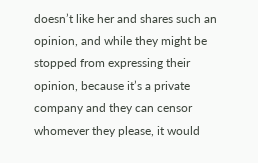doesn’t like her and shares such an opinion, and while they might be stopped from expressing their opinion, because it’s a private company and they can censor whomever they please, it would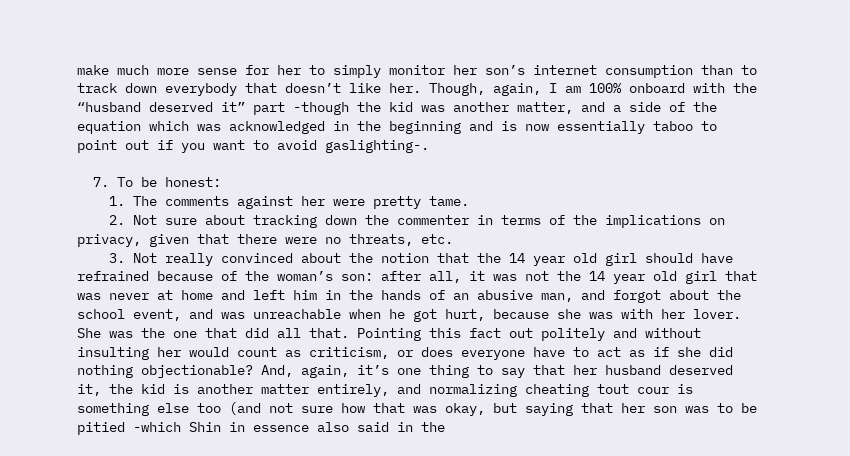make much more sense for her to simply monitor her son’s internet consumption than to track down everybody that doesn’t like her. Though, again, I am 100% onboard with the “husband deserved it” part -though the kid was another matter, and a side of the equation which was acknowledged in the beginning and is now essentially taboo to point out if you want to avoid gaslighting-.

  7. To be honest:
    1. The comments against her were pretty tame.
    2. Not sure about tracking down the commenter in terms of the implications on privacy, given that there were no threats, etc.
    3. Not really convinced about the notion that the 14 year old girl should have refrained because of the woman’s son: after all, it was not the 14 year old girl that was never at home and left him in the hands of an abusive man, and forgot about the school event, and was unreachable when he got hurt, because she was with her lover. She was the one that did all that. Pointing this fact out politely and without insulting her would count as criticism, or does everyone have to act as if she did nothing objectionable? And, again, it’s one thing to say that her husband deserved it, the kid is another matter entirely, and normalizing cheating tout cour is something else too (and not sure how that was okay, but saying that her son was to be pitied -which Shin in essence also said in the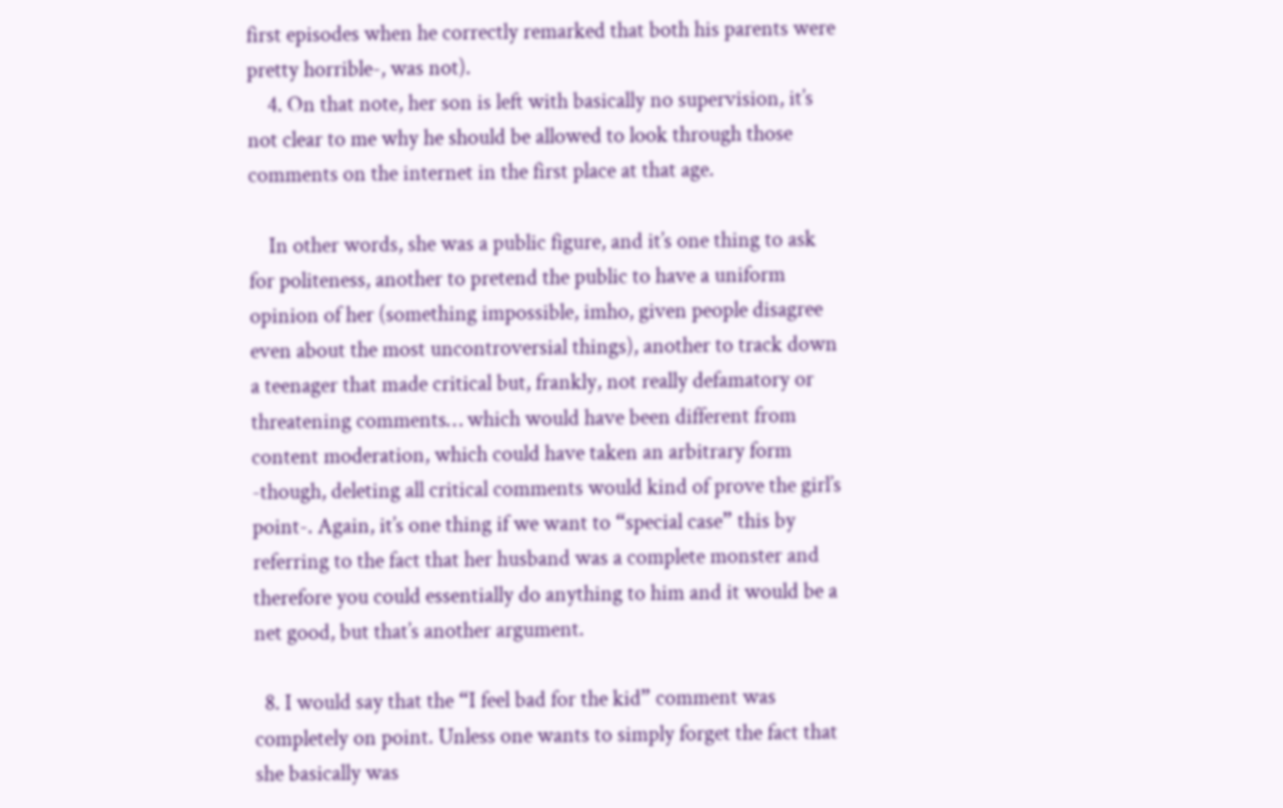first episodes when he correctly remarked that both his parents were pretty horrible-, was not).
    4. On that note, her son is left with basically no supervision, it’s not clear to me why he should be allowed to look through those comments on the internet in the first place at that age.

    In other words, she was a public figure, and it’s one thing to ask for politeness, another to pretend the public to have a uniform opinion of her (something impossible, imho, given people disagree even about the most uncontroversial things), another to track down a teenager that made critical but, frankly, not really defamatory or threatening comments… which would have been different from content moderation, which could have taken an arbitrary form -though, deleting all critical comments would kind of prove the girl’s point-. Again, it’s one thing if we want to “special case” this by referring to the fact that her husband was a complete monster and therefore you could essentially do anything to him and it would be a net good, but that’s another argument.

  8. I would say that the “I feel bad for the kid” comment was completely on point. Unless one wants to simply forget the fact that she basically was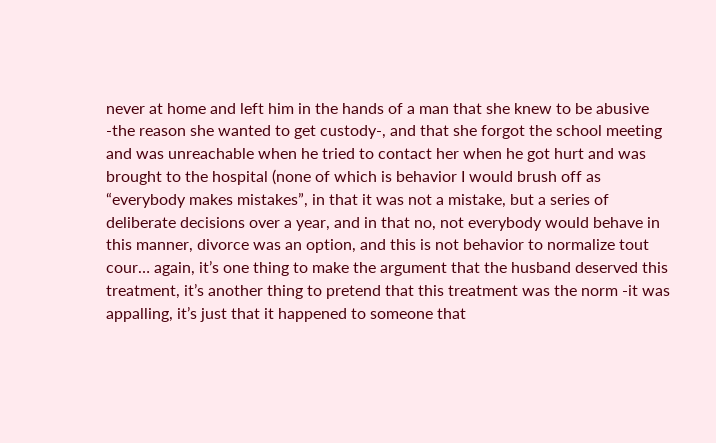never at home and left him in the hands of a man that she knew to be abusive -the reason she wanted to get custody-, and that she forgot the school meeting and was unreachable when he tried to contact her when he got hurt and was brought to the hospital (none of which is behavior I would brush off as “everybody makes mistakes”, in that it was not a mistake, but a series of deliberate decisions over a year, and in that no, not everybody would behave in this manner, divorce was an option, and this is not behavior to normalize tout cour… again, it’s one thing to make the argument that the husband deserved this treatment, it’s another thing to pretend that this treatment was the norm -it was appalling, it’s just that it happened to someone that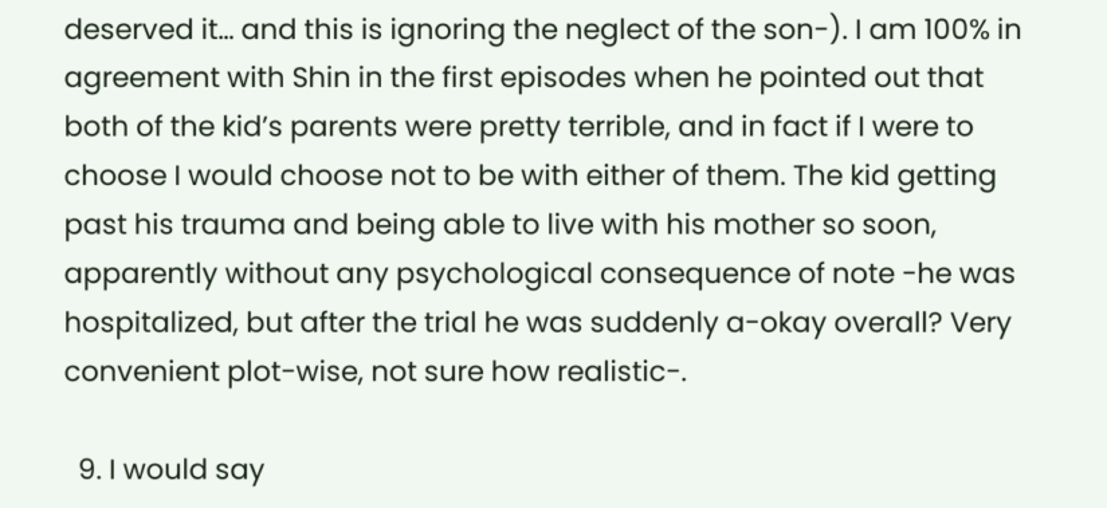deserved it… and this is ignoring the neglect of the son-). I am 100% in agreement with Shin in the first episodes when he pointed out that both of the kid’s parents were pretty terrible, and in fact if I were to choose I would choose not to be with either of them. The kid getting past his trauma and being able to live with his mother so soon, apparently without any psychological consequence of note -he was hospitalized, but after the trial he was suddenly a-okay overall? Very convenient plot-wise, not sure how realistic-.

  9. I would say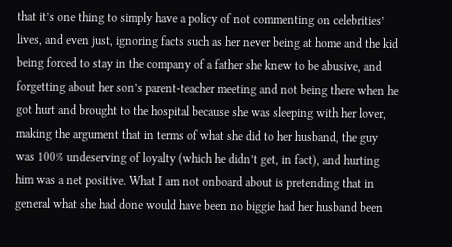that it’s one thing to simply have a policy of not commenting on celebrities’ lives, and even just, ignoring facts such as her never being at home and the kid being forced to stay in the company of a father she knew to be abusive, and forgetting about her son’s parent-teacher meeting and not being there when he got hurt and brought to the hospital because she was sleeping with her lover, making the argument that in terms of what she did to her husband, the guy was 100% undeserving of loyalty (which he didn’t get, in fact), and hurting him was a net positive. What I am not onboard about is pretending that in general what she had done would have been no biggie had her husband been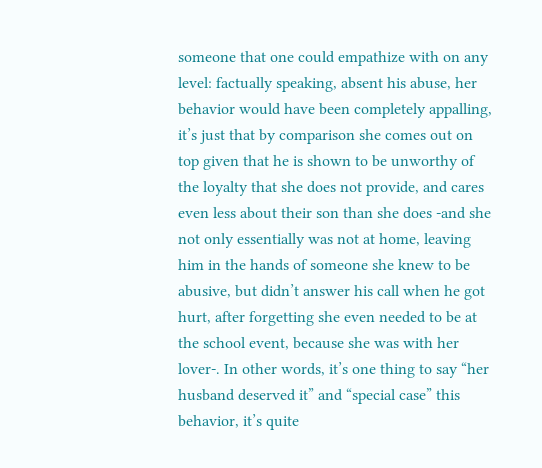someone that one could empathize with on any level: factually speaking, absent his abuse, her behavior would have been completely appalling, it’s just that by comparison she comes out on top given that he is shown to be unworthy of the loyalty that she does not provide, and cares even less about their son than she does -and she not only essentially was not at home, leaving him in the hands of someone she knew to be abusive, but didn’t answer his call when he got hurt, after forgetting she even needed to be at the school event, because she was with her lover-. In other words, it’s one thing to say “her husband deserved it” and “special case” this behavior, it’s quite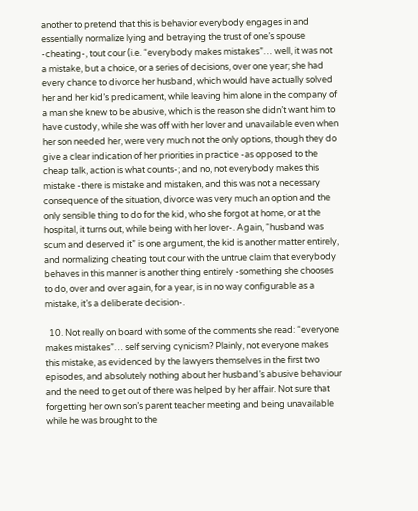another to pretend that this is behavior everybody engages in and essentially normalize lying and betraying the trust of one’s spouse -cheating-, tout cour (i.e. “everybody makes mistakes”… well, it was not a mistake, but a choice, or a series of decisions, over one year; she had every chance to divorce her husband, which would have actually solved her and her kid’s predicament, while leaving him alone in the company of a man she knew to be abusive, which is the reason she didn’t want him to have custody, while she was off with her lover and unavailable even when her son needed her, were very much not the only options, though they do give a clear indication of her priorities in practice -as opposed to the cheap talk, action is what counts-; and no, not everybody makes this mistake -there is mistake and mistaken, and this was not a necessary consequence of the situation, divorce was very much an option and the only sensible thing to do for the kid, who she forgot at home, or at the hospital, it turns out, while being with her lover-. Again, “husband was scum and deserved it” is one argument, the kid is another matter entirely, and normalizing cheating tout cour with the untrue claim that everybody behaves in this manner is another thing entirely -something she chooses to do, over and over again, for a year, is in no way configurable as a mistake, it’s a deliberate decision-.

  10. Not really on board with some of the comments she read: “everyone makes mistakes”… self serving cynicism? Plainly, not everyone makes this mistake, as evidenced by the lawyers themselves in the first two episodes, and absolutely nothing about her husband’s abusive behaviour and the need to get out of there was helped by her affair. Not sure that forgetting her own son’s parent teacher meeting and being unavailable while he was brought to the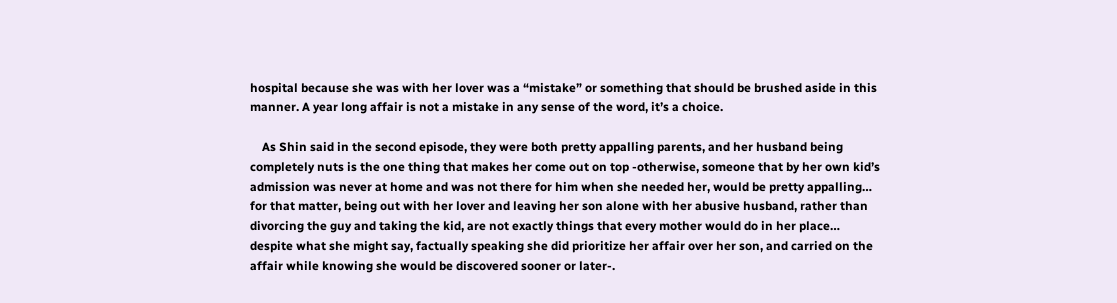hospital because she was with her lover was a “mistake” or something that should be brushed aside in this manner. A year long affair is not a mistake in any sense of the word, it’s a choice.

    As Shin said in the second episode, they were both pretty appalling parents, and her husband being completely nuts is the one thing that makes her come out on top -otherwise, someone that by her own kid’s admission was never at home and was not there for him when she needed her, would be pretty appalling… for that matter, being out with her lover and leaving her son alone with her abusive husband, rather than divorcing the guy and taking the kid, are not exactly things that every mother would do in her place… despite what she might say, factually speaking she did prioritize her affair over her son, and carried on the affair while knowing she would be discovered sooner or later-.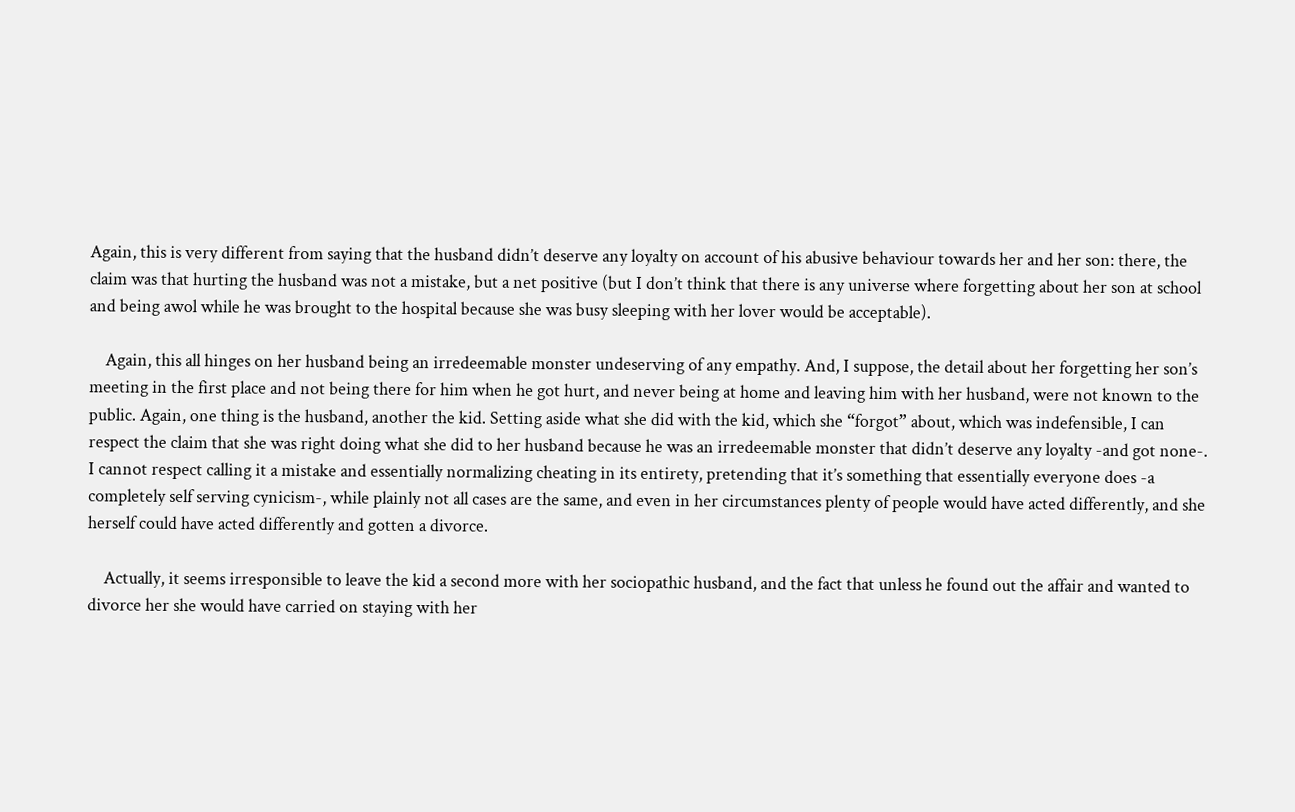Again, this is very different from saying that the husband didn’t deserve any loyalty on account of his abusive behaviour towards her and her son: there, the claim was that hurting the husband was not a mistake, but a net positive (but I don’t think that there is any universe where forgetting about her son at school and being awol while he was brought to the hospital because she was busy sleeping with her lover would be acceptable).

    Again, this all hinges on her husband being an irredeemable monster undeserving of any empathy. And, I suppose, the detail about her forgetting her son’s meeting in the first place and not being there for him when he got hurt, and never being at home and leaving him with her husband, were not known to the public. Again, one thing is the husband, another the kid. Setting aside what she did with the kid, which she “forgot” about, which was indefensible, I can respect the claim that she was right doing what she did to her husband because he was an irredeemable monster that didn’t deserve any loyalty -and got none-. I cannot respect calling it a mistake and essentially normalizing cheating in its entirety, pretending that it’s something that essentially everyone does -a completely self serving cynicism-, while plainly not all cases are the same, and even in her circumstances plenty of people would have acted differently, and she herself could have acted differently and gotten a divorce.

    Actually, it seems irresponsible to leave the kid a second more with her sociopathic husband, and the fact that unless he found out the affair and wanted to divorce her she would have carried on staying with her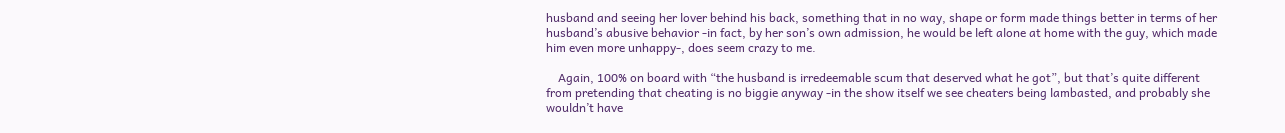husband and seeing her lover behind his back, something that in no way, shape or form made things better in terms of her husband’s abusive behavior -in fact, by her son’s own admission, he would be left alone at home with the guy, which made him even more unhappy-, does seem crazy to me.

    Again, 100% on board with “the husband is irredeemable scum that deserved what he got”, but that’s quite different from pretending that cheating is no biggie anyway -in the show itself we see cheaters being lambasted, and probably she wouldn’t have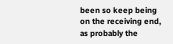been so keep being on the receiving end, as probably the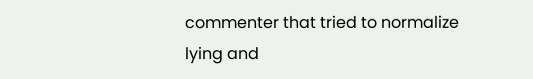commenter that tried to normalize lying and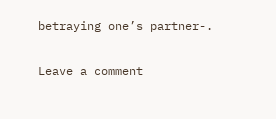betraying one’s partner-.

Leave a comment